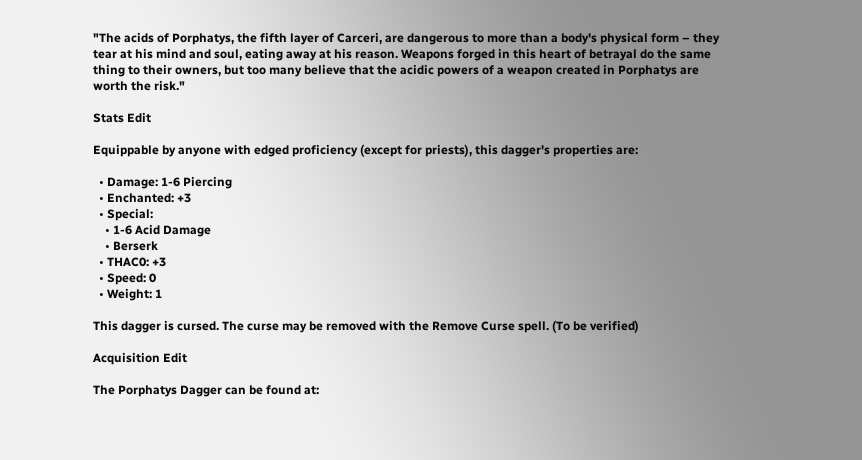"The acids of Porphatys, the fifth layer of Carceri, are dangerous to more than a body's physical form – they tear at his mind and soul, eating away at his reason. Weapons forged in this heart of betrayal do the same thing to their owners, but too many believe that the acidic powers of a weapon created in Porphatys are worth the risk."

Stats Edit

Equippable by anyone with edged proficiency (except for priests), this dagger's properties are:

  • Damage: 1-6 Piercing
  • Enchanted: +3
  • Special:
    • 1-6 Acid Damage
    • Berserk
  • THAC0: +3
  • Speed: 0
  • Weight: 1

This dagger is cursed. The curse may be removed with the Remove Curse spell. (To be verified)

Acquisition Edit

The Porphatys Dagger can be found at: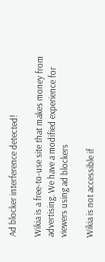Ad blocker interference detected!

Wikia is a free-to-use site that makes money from advertising. We have a modified experience for viewers using ad blockers

Wikia is not accessible if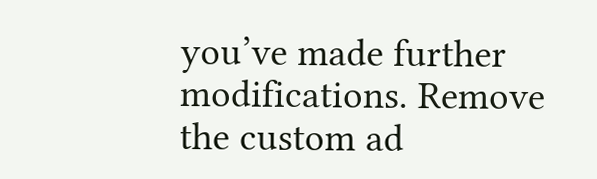you’ve made further modifications. Remove the custom ad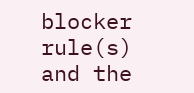blocker rule(s) and the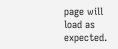page will load as expected.